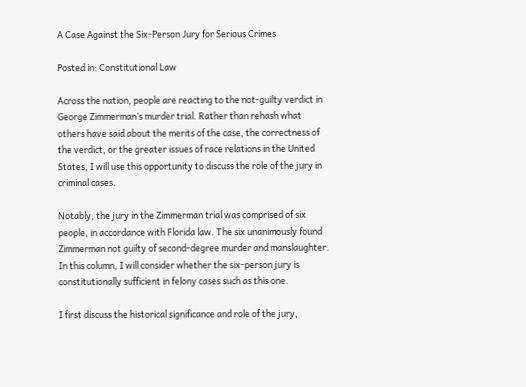A Case Against the Six-Person Jury for Serious Crimes

Posted in: Constitutional Law

Across the nation, people are reacting to the not-guilty verdict in George Zimmerman’s murder trial. Rather than rehash what others have said about the merits of the case, the correctness of the verdict, or the greater issues of race relations in the United States, I will use this opportunity to discuss the role of the jury in criminal cases.

Notably, the jury in the Zimmerman trial was comprised of six people, in accordance with Florida law. The six unanimously found Zimmerman not guilty of second-degree murder and manslaughter. In this column, I will consider whether the six-person jury is constitutionally sufficient in felony cases such as this one.

I first discuss the historical significance and role of the jury,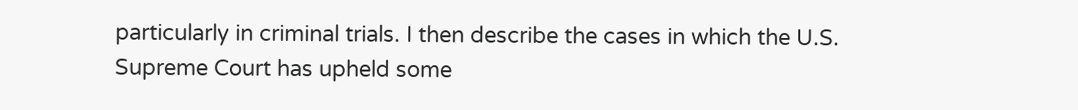particularly in criminal trials. I then describe the cases in which the U.S. Supreme Court has upheld some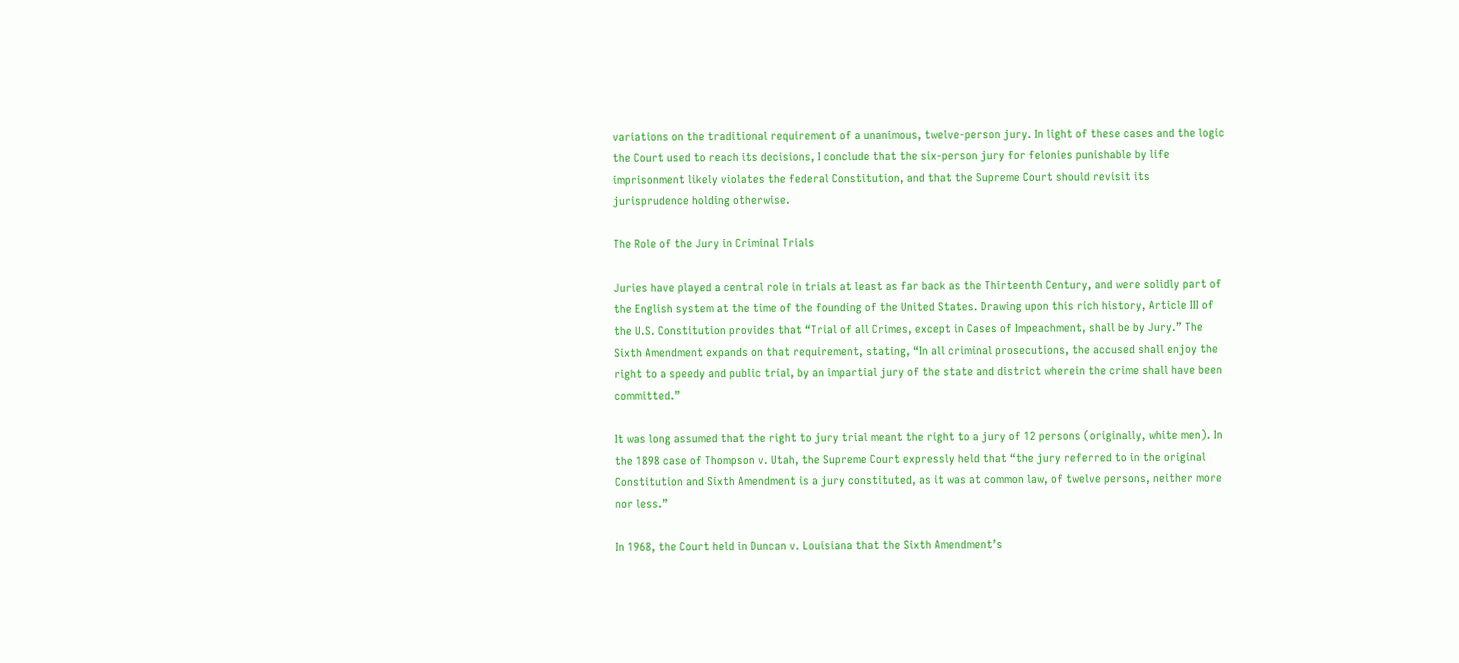variations on the traditional requirement of a unanimous, twelve-person jury. In light of these cases and the logic the Court used to reach its decisions, I conclude that the six-person jury for felonies punishable by life imprisonment likely violates the federal Constitution, and that the Supreme Court should revisit its jurisprudence holding otherwise.

The Role of the Jury in Criminal Trials

Juries have played a central role in trials at least as far back as the Thirteenth Century, and were solidly part of the English system at the time of the founding of the United States. Drawing upon this rich history, Article III of the U.S. Constitution provides that “Trial of all Crimes, except in Cases of Impeachment, shall be by Jury.” The Sixth Amendment expands on that requirement, stating, “In all criminal prosecutions, the accused shall enjoy the right to a speedy and public trial, by an impartial jury of the state and district wherein the crime shall have been committed.”

It was long assumed that the right to jury trial meant the right to a jury of 12 persons (originally, white men). In the 1898 case of Thompson v. Utah, the Supreme Court expressly held that “the jury referred to in the original Constitution and Sixth Amendment is a jury constituted, as it was at common law, of twelve persons, neither more nor less.”

In 1968, the Court held in Duncan v. Louisiana that the Sixth Amendment’s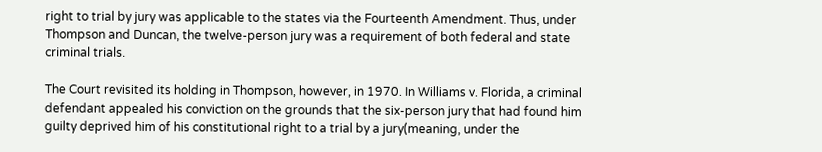right to trial by jury was applicable to the states via the Fourteenth Amendment. Thus, under Thompson and Duncan, the twelve-person jury was a requirement of both federal and state criminal trials.

The Court revisited its holding in Thompson, however, in 1970. In Williams v. Florida, a criminal defendant appealed his conviction on the grounds that the six-person jury that had found him guilty deprived him of his constitutional right to a trial by a jury(meaning, under the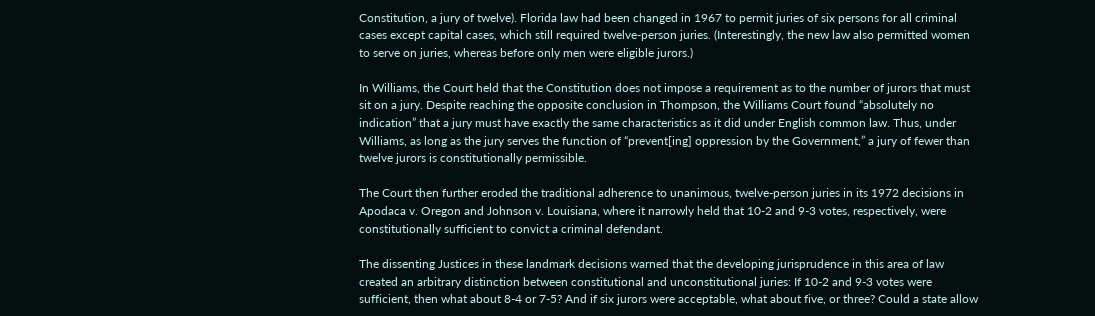Constitution, a jury of twelve). Florida law had been changed in 1967 to permit juries of six persons for all criminal cases except capital cases, which still required twelve-person juries. (Interestingly, the new law also permitted women to serve on juries, whereas before only men were eligible jurors.)

In Williams, the Court held that the Constitution does not impose a requirement as to the number of jurors that must sit on a jury. Despite reaching the opposite conclusion in Thompson, the Williams Court found “absolutely no indication” that a jury must have exactly the same characteristics as it did under English common law. Thus, under Williams, as long as the jury serves the function of “prevent[ing] oppression by the Government,” a jury of fewer than twelve jurors is constitutionally permissible.

The Court then further eroded the traditional adherence to unanimous, twelve-person juries in its 1972 decisions in Apodaca v. Oregon and Johnson v. Louisiana, where it narrowly held that 10-2 and 9-3 votes, respectively, were constitutionally sufficient to convict a criminal defendant.

The dissenting Justices in these landmark decisions warned that the developing jurisprudence in this area of law created an arbitrary distinction between constitutional and unconstitutional juries: If 10-2 and 9-3 votes were sufficient, then what about 8-4 or 7-5? And if six jurors were acceptable, what about five, or three? Could a state allow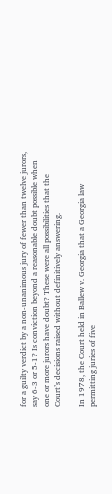for a guilty verdict by a non-unanimous jury of fewer than twelve jurors, say 6-3 or 5-1? Is conviction beyond a reasonable doubt possible when one or more jurors have doubt? These were all possibilities that the Court’s decisions raised without definitively answering.

In 1978, the Court held in Ballew v. Georgia that a Georgia law permitting juries of five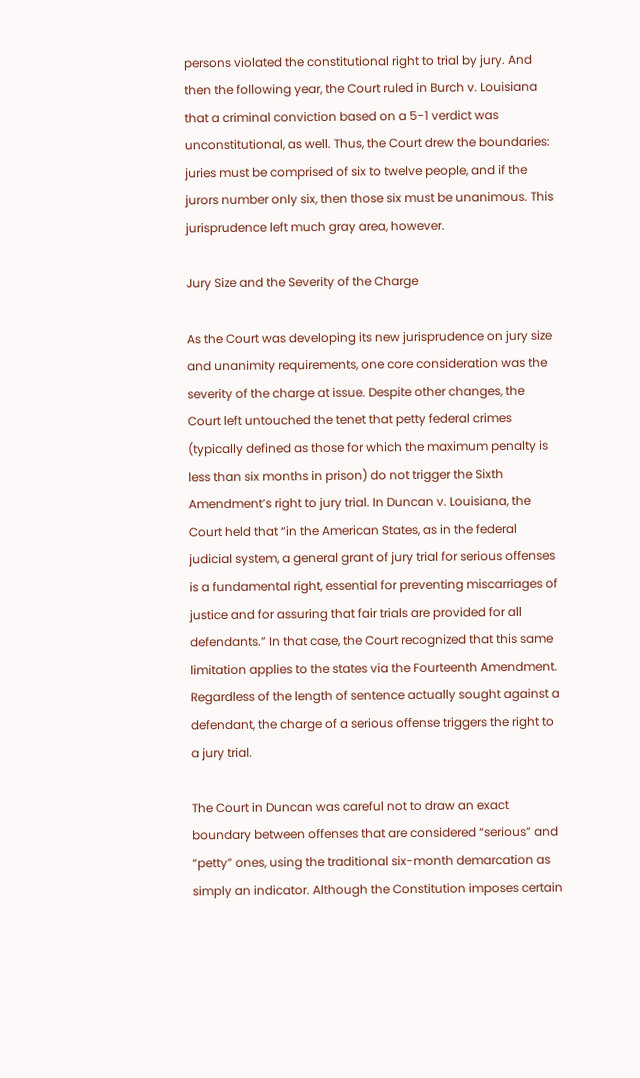persons violated the constitutional right to trial by jury. And then the following year, the Court ruled in Burch v. Louisiana that a criminal conviction based on a 5-1 verdict was unconstitutional, as well. Thus, the Court drew the boundaries: juries must be comprised of six to twelve people, and if the jurors number only six, then those six must be unanimous. This jurisprudence left much gray area, however.

Jury Size and the Severity of the Charge

As the Court was developing its new jurisprudence on jury size and unanimity requirements, one core consideration was the severity of the charge at issue. Despite other changes, the Court left untouched the tenet that petty federal crimes (typically defined as those for which the maximum penalty is less than six months in prison) do not trigger the Sixth Amendment’s right to jury trial. In Duncan v. Louisiana, the Court held that “in the American States, as in the federal judicial system, a general grant of jury trial for serious offenses is a fundamental right, essential for preventing miscarriages of justice and for assuring that fair trials are provided for all defendants.” In that case, the Court recognized that this same limitation applies to the states via the Fourteenth Amendment. Regardless of the length of sentence actually sought against a defendant, the charge of a serious offense triggers the right to a jury trial.

The Court in Duncan was careful not to draw an exact boundary between offenses that are considered “serious” and “petty” ones, using the traditional six-month demarcation as simply an indicator. Although the Constitution imposes certain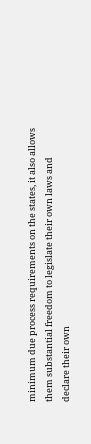minimum due process requirements on the states, it also allows them substantial freedom to legislate their own laws and declare their own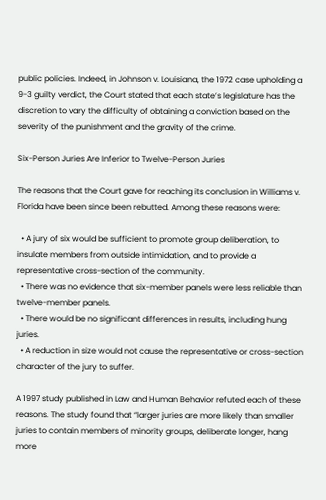public policies. Indeed, in Johnson v. Louisiana, the 1972 case upholding a 9-3 guilty verdict, the Court stated that each state’s legislature has the discretion to vary the difficulty of obtaining a conviction based on the severity of the punishment and the gravity of the crime.

Six-Person Juries Are Inferior to Twelve-Person Juries

The reasons that the Court gave for reaching its conclusion in Williams v. Florida have been since been rebutted. Among these reasons were:

  • A jury of six would be sufficient to promote group deliberation, to insulate members from outside intimidation, and to provide a representative cross-section of the community.
  • There was no evidence that six-member panels were less reliable than twelve-member panels.
  • There would be no significant differences in results, including hung juries.
  • A reduction in size would not cause the representative or cross-section character of the jury to suffer.

A 1997 study published in Law and Human Behavior refuted each of these reasons. The study found that “larger juries are more likely than smaller juries to contain members of minority groups, deliberate longer, hang more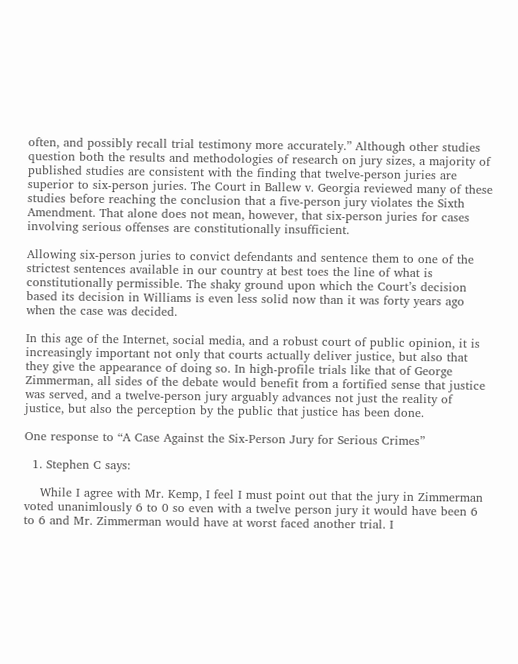often, and possibly recall trial testimony more accurately.” Although other studies question both the results and methodologies of research on jury sizes, a majority of published studies are consistent with the finding that twelve-person juries are superior to six-person juries. The Court in Ballew v. Georgia reviewed many of these studies before reaching the conclusion that a five-person jury violates the Sixth Amendment. That alone does not mean, however, that six-person juries for cases involving serious offenses are constitutionally insufficient.

Allowing six-person juries to convict defendants and sentence them to one of the strictest sentences available in our country at best toes the line of what is constitutionally permissible. The shaky ground upon which the Court’s decision based its decision in Williams is even less solid now than it was forty years ago when the case was decided.

In this age of the Internet, social media, and a robust court of public opinion, it is increasingly important not only that courts actually deliver justice, but also that they give the appearance of doing so. In high-profile trials like that of George Zimmerman, all sides of the debate would benefit from a fortified sense that justice was served, and a twelve-person jury arguably advances not just the reality of justice, but also the perception by the public that justice has been done.

One response to “A Case Against the Six-Person Jury for Serious Crimes”

  1. Stephen C says:

    While I agree with Mr. Kemp, I feel I must point out that the jury in Zimmerman voted unanimlously 6 to 0 so even with a twelve person jury it would have been 6 to 6 and Mr. Zimmerman would have at worst faced another trial. I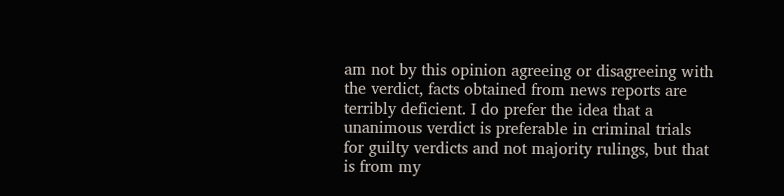am not by this opinion agreeing or disagreeing with the verdict, facts obtained from news reports are terribly deficient. I do prefer the idea that a unanimous verdict is preferable in criminal trials for guilty verdicts and not majority rulings, but that is from my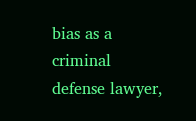bias as a criminal defense lawyer,